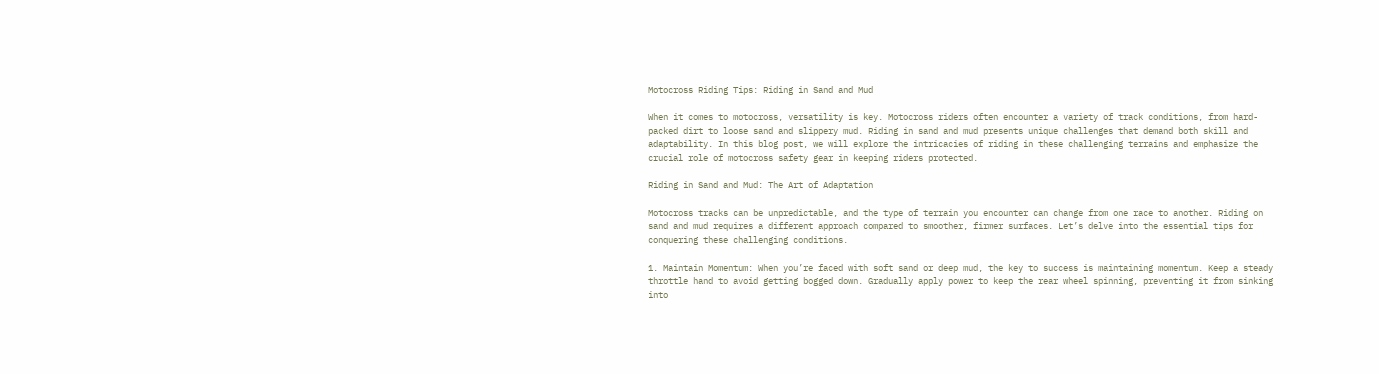Motocross Riding Tips: Riding in Sand and Mud

When it comes to motocross, versatility is key. Motocross riders often encounter a variety of track conditions, from hard-packed dirt to loose sand and slippery mud. Riding in sand and mud presents unique challenges that demand both skill and adaptability. In this blog post, we will explore the intricacies of riding in these challenging terrains and emphasize the crucial role of motocross safety gear in keeping riders protected.

Riding in Sand and Mud: The Art of Adaptation

Motocross tracks can be unpredictable, and the type of terrain you encounter can change from one race to another. Riding on sand and mud requires a different approach compared to smoother, firmer surfaces. Let’s delve into the essential tips for conquering these challenging conditions.

1. Maintain Momentum: When you’re faced with soft sand or deep mud, the key to success is maintaining momentum. Keep a steady throttle hand to avoid getting bogged down. Gradually apply power to keep the rear wheel spinning, preventing it from sinking into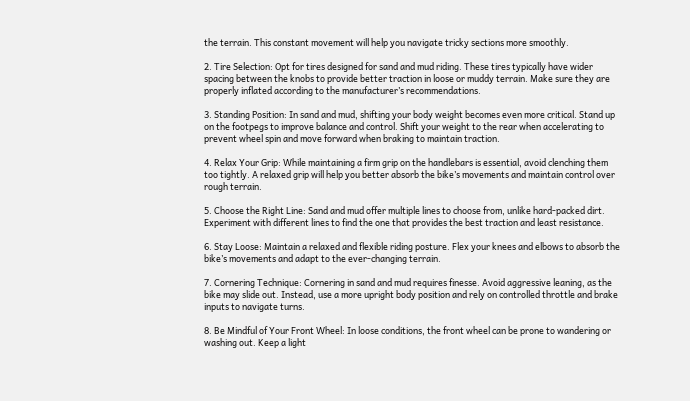the terrain. This constant movement will help you navigate tricky sections more smoothly.

2. Tire Selection: Opt for tires designed for sand and mud riding. These tires typically have wider spacing between the knobs to provide better traction in loose or muddy terrain. Make sure they are properly inflated according to the manufacturer’s recommendations.

3. Standing Position: In sand and mud, shifting your body weight becomes even more critical. Stand up on the footpegs to improve balance and control. Shift your weight to the rear when accelerating to prevent wheel spin and move forward when braking to maintain traction.

4. Relax Your Grip: While maintaining a firm grip on the handlebars is essential, avoid clenching them too tightly. A relaxed grip will help you better absorb the bike’s movements and maintain control over rough terrain.

5. Choose the Right Line: Sand and mud offer multiple lines to choose from, unlike hard-packed dirt. Experiment with different lines to find the one that provides the best traction and least resistance.

6. Stay Loose: Maintain a relaxed and flexible riding posture. Flex your knees and elbows to absorb the bike’s movements and adapt to the ever-changing terrain.

7. Cornering Technique: Cornering in sand and mud requires finesse. Avoid aggressive leaning, as the bike may slide out. Instead, use a more upright body position and rely on controlled throttle and brake inputs to navigate turns.

8. Be Mindful of Your Front Wheel: In loose conditions, the front wheel can be prone to wandering or washing out. Keep a light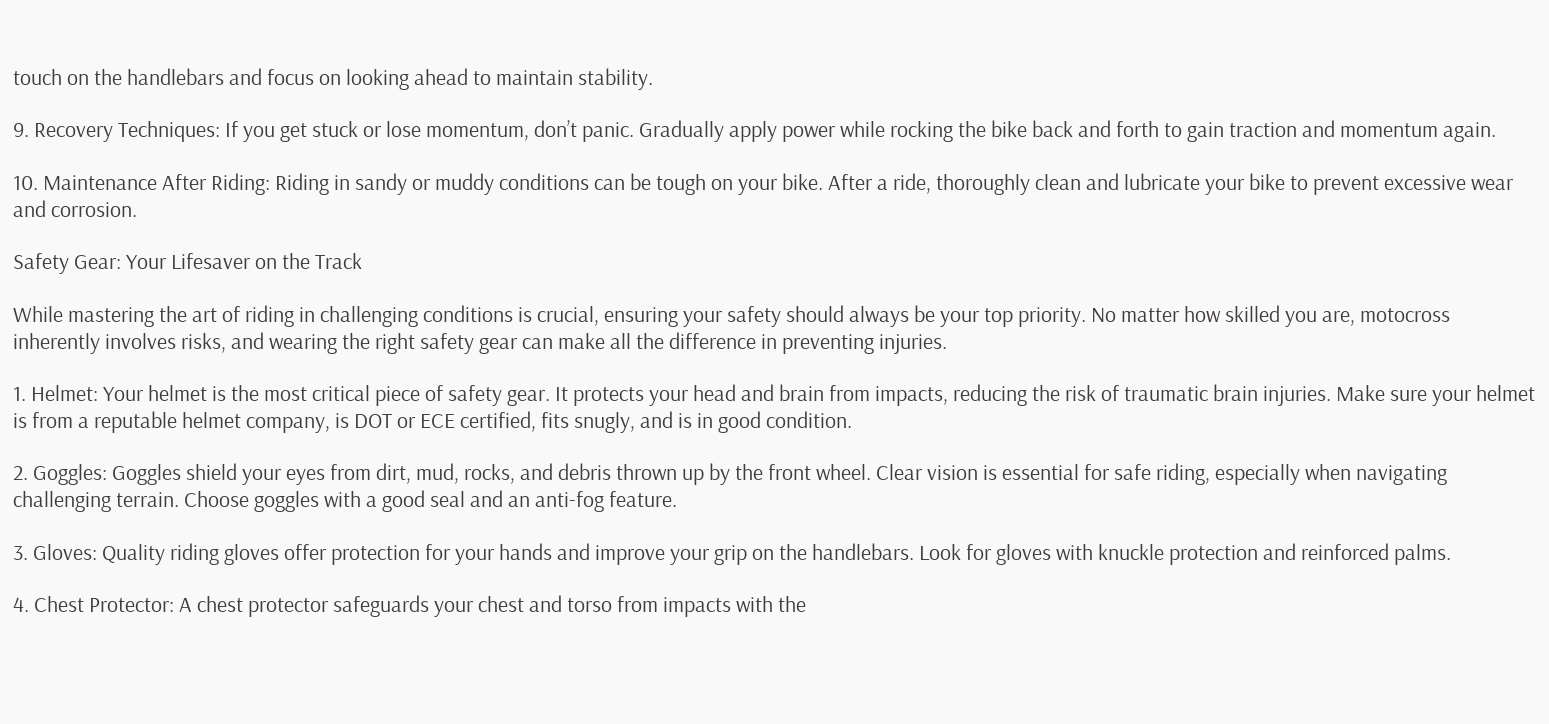touch on the handlebars and focus on looking ahead to maintain stability.

9. Recovery Techniques: If you get stuck or lose momentum, don’t panic. Gradually apply power while rocking the bike back and forth to gain traction and momentum again.

10. Maintenance After Riding: Riding in sandy or muddy conditions can be tough on your bike. After a ride, thoroughly clean and lubricate your bike to prevent excessive wear and corrosion.

Safety Gear: Your Lifesaver on the Track

While mastering the art of riding in challenging conditions is crucial, ensuring your safety should always be your top priority. No matter how skilled you are, motocross inherently involves risks, and wearing the right safety gear can make all the difference in preventing injuries.

1. Helmet: Your helmet is the most critical piece of safety gear. It protects your head and brain from impacts, reducing the risk of traumatic brain injuries. Make sure your helmet is from a reputable helmet company, is DOT or ECE certified, fits snugly, and is in good condition.

2. Goggles: Goggles shield your eyes from dirt, mud, rocks, and debris thrown up by the front wheel. Clear vision is essential for safe riding, especially when navigating challenging terrain. Choose goggles with a good seal and an anti-fog feature.

3. Gloves: Quality riding gloves offer protection for your hands and improve your grip on the handlebars. Look for gloves with knuckle protection and reinforced palms.

4. Chest Protector: A chest protector safeguards your chest and torso from impacts with the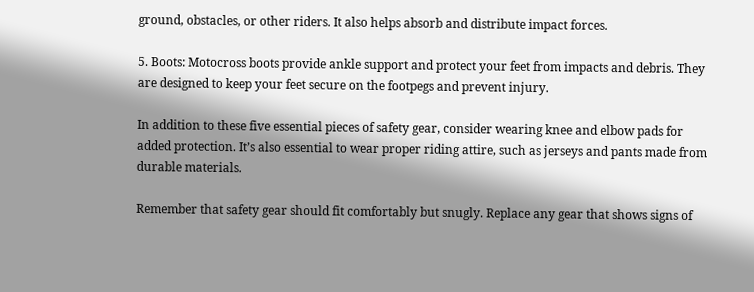ground, obstacles, or other riders. It also helps absorb and distribute impact forces.

5. Boots: Motocross boots provide ankle support and protect your feet from impacts and debris. They are designed to keep your feet secure on the footpegs and prevent injury.

In addition to these five essential pieces of safety gear, consider wearing knee and elbow pads for added protection. It’s also essential to wear proper riding attire, such as jerseys and pants made from durable materials.

Remember that safety gear should fit comfortably but snugly. Replace any gear that shows signs of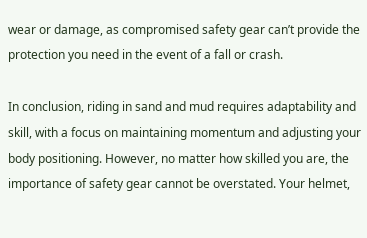wear or damage, as compromised safety gear can’t provide the protection you need in the event of a fall or crash.

In conclusion, riding in sand and mud requires adaptability and skill, with a focus on maintaining momentum and adjusting your body positioning. However, no matter how skilled you are, the importance of safety gear cannot be overstated. Your helmet,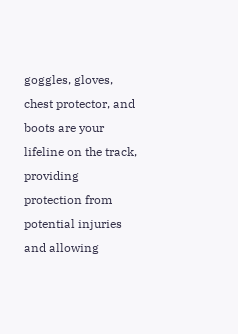goggles, gloves, chest protector, and boots are your lifeline on the track, providing protection from potential injuries and allowing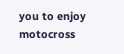you to enjoy motocross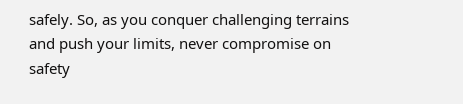safely. So, as you conquer challenging terrains and push your limits, never compromise on safety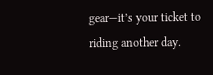gear—it’s your ticket to riding another day.